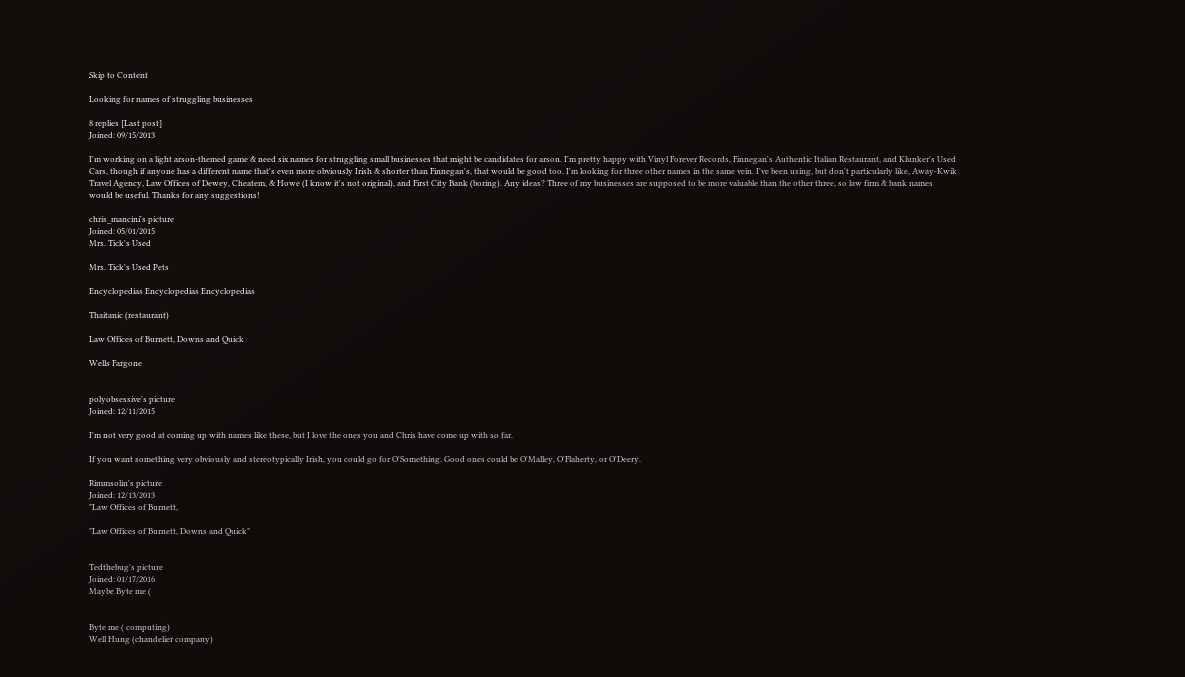Skip to Content

Looking for names of struggling businesses

8 replies [Last post]
Joined: 09/15/2013

I'm working on a light arson-themed game & need six names for struggling small businesses that might be candidates for arson. I'm pretty happy with Vinyl Forever Records, Finnegan's Authentic Italian Restaurant, and Klunker's Used Cars, though if anyone has a different name that's even more obviously Irish & shorter than Finnegan's, that would be good too. I'm looking for three other names in the same vein. I've been using, but don't particularly like, Away-Kwik Travel Agency, Law Offices of Dewey, Cheatem, & Howe (I know it's not original), and First City Bank (boring). Any ideas? Three of my businesses are supposed to be more valuable than the other three, so law firm & bank names would be useful. Thanks for any suggestions!

chris_mancini's picture
Joined: 05/01/2015
Mrs. Tick's Used

Mrs. Tick's Used Pets

Encyclopedias Encyclopedias Encyclopedias

Thaitanic (restaurant)

Law Offices of Burnett, Downs and Quick

Wells Fargone


polyobsessive's picture
Joined: 12/11/2015

I'm not very good at coming up with names like these, but I love the ones you and Chris have come up with so far.

If you want something very obviously and stereotypically Irish, you could go for O'Something. Good ones could be O'Malley, O'Flaherty, or O'Deery.

Rimmsolin's picture
Joined: 12/13/2013
"Law Offices of Burnett,

"Law Offices of Burnett, Downs and Quick"


Tedthebug's picture
Joined: 01/17/2016
Maybe Byte me (


Byte me ( computing)
Well Hung (chandelier company)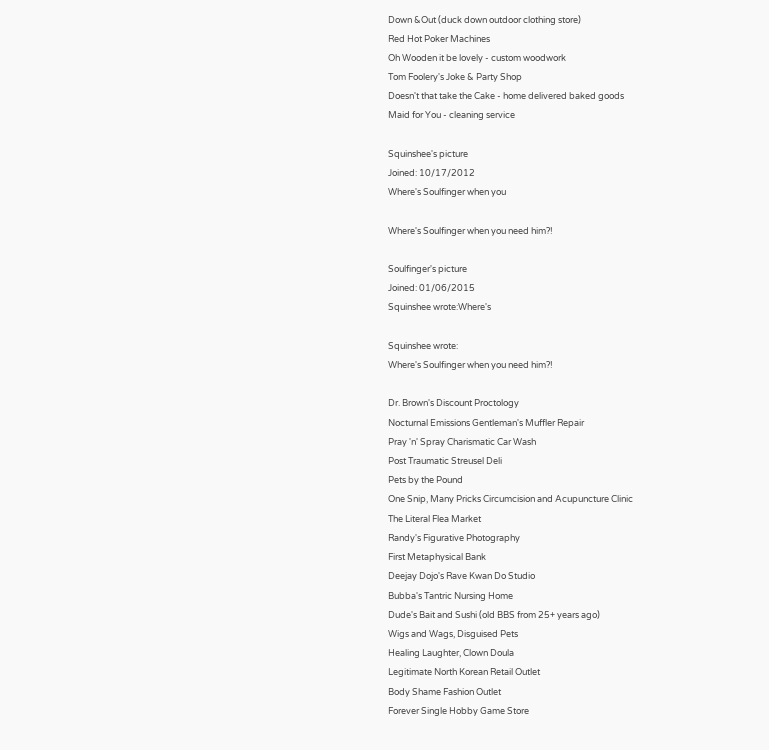Down &Out (duck down outdoor clothing store)
Red Hot Poker Machines
Oh Wooden it be lovely - custom woodwork
Tom Foolery's Joke & Party Shop
Doesn't that take the Cake - home delivered baked goods
Maid for You - cleaning service

Squinshee's picture
Joined: 10/17/2012
Where's Soulfinger when you

Where's Soulfinger when you need him?!

Soulfinger's picture
Joined: 01/06/2015
Squinshee wrote:Where's

Squinshee wrote:
Where's Soulfinger when you need him?!

Dr. Brown's Discount Proctology
Nocturnal Emissions Gentleman's Muffler Repair
Pray 'n' Spray Charismatic Car Wash
Post Traumatic Streusel Deli
Pets by the Pound
One Snip, Many Pricks Circumcision and Acupuncture Clinic
The Literal Flea Market
Randy's Figurative Photography
First Metaphysical Bank
Deejay Dojo's Rave Kwan Do Studio
Bubba's Tantric Nursing Home
Dude's Bait and Sushi (old BBS from 25+ years ago)
Wigs and Wags, Disguised Pets
Healing Laughter, Clown Doula
Legitimate North Korean Retail Outlet
Body Shame Fashion Outlet
Forever Single Hobby Game Store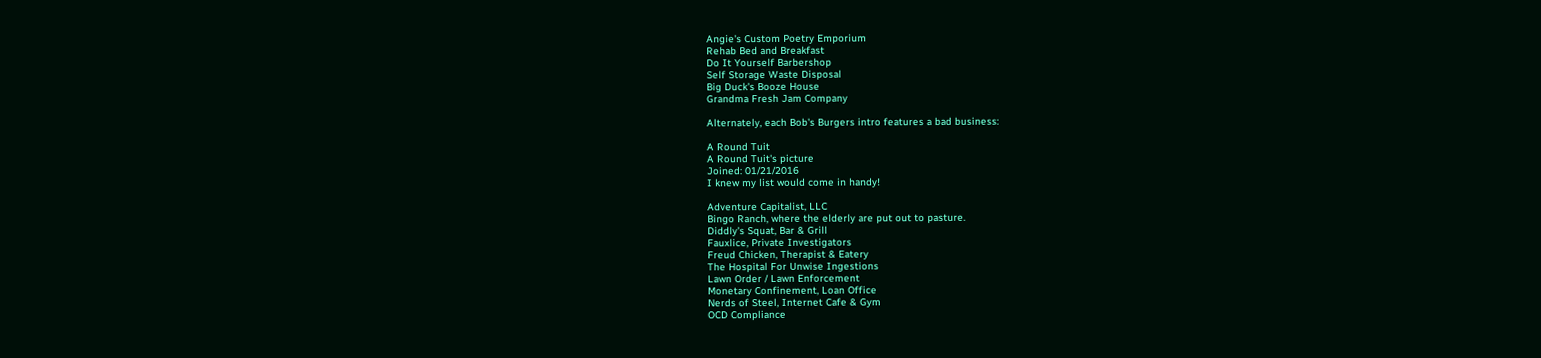Angie's Custom Poetry Emporium
Rehab Bed and Breakfast
Do It Yourself Barbershop
Self Storage Waste Disposal
Big Duck's Booze House
Grandma Fresh Jam Company

Alternately, each Bob's Burgers intro features a bad business:

A Round Tuit
A Round Tuit's picture
Joined: 01/21/2016
I knew my list would come in handy!

Adventure Capitalist, LLC
Bingo Ranch, where the elderly are put out to pasture.
Diddly's Squat, Bar & Grill
Fauxlice, Private Investigators
Freud Chicken, Therapist & Eatery
The Hospital For Unwise Ingestions
Lawn Order / Lawn Enforcement
Monetary Confinement, Loan Office
Nerds of Steel, Internet Cafe & Gym
OCD Compliance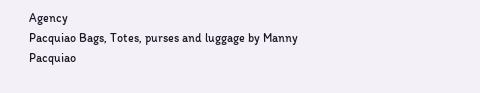Agency
Pacquiao Bags, Totes, purses and luggage by Manny Pacquiao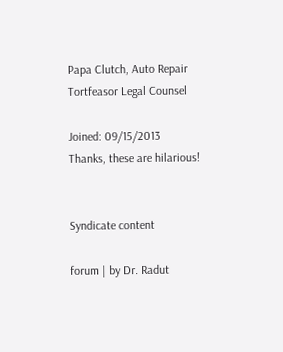Papa Clutch, Auto Repair
Tortfeasor Legal Counsel

Joined: 09/15/2013
Thanks, these are hilarious!


Syndicate content

forum | by Dr. Radut